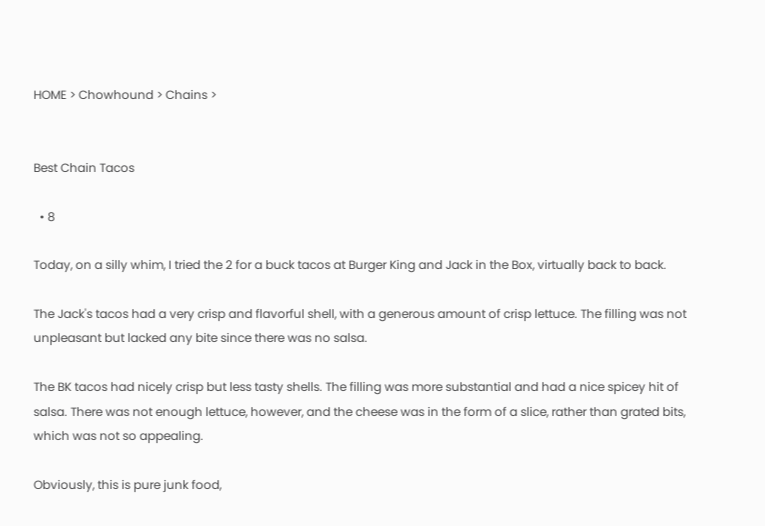HOME > Chowhound > Chains >


Best Chain Tacos

  • 8

Today, on a silly whim, I tried the 2 for a buck tacos at Burger King and Jack in the Box, virtually back to back.

The Jack's tacos had a very crisp and flavorful shell, with a generous amount of crisp lettuce. The filling was not unpleasant but lacked any bite since there was no salsa.

The BK tacos had nicely crisp but less tasty shells. The filling was more substantial and had a nice spicey hit of salsa. There was not enough lettuce, however, and the cheese was in the form of a slice, rather than grated bits, which was not so appealing.

Obviously, this is pure junk food,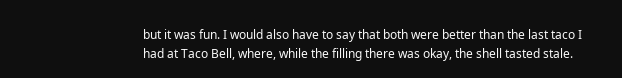but it was fun. I would also have to say that both were better than the last taco I had at Taco Bell, where, while the filling there was okay, the shell tasted stale.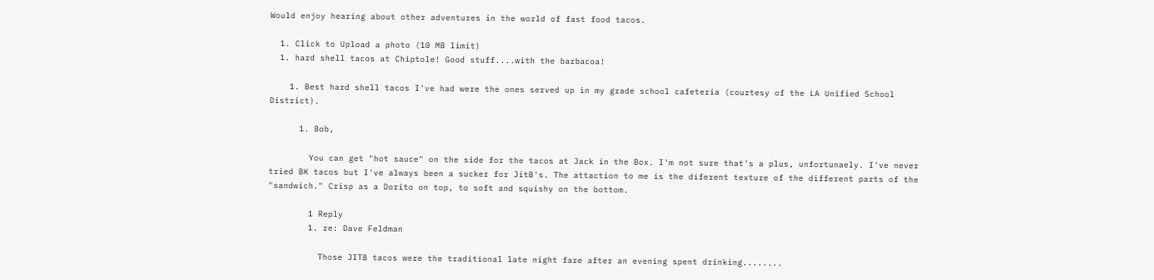Would enjoy hearing about other adventures in the world of fast food tacos.

  1. Click to Upload a photo (10 MB limit)
  1. hard shell tacos at Chiptole! Good stuff....with the barbacoa!

    1. Best hard shell tacos I've had were the ones served up in my grade school cafeteria (courtesy of the LA Unified School District).

      1. Bob,

        You can get "hot sauce" on the side for the tacos at Jack in the Box. I'm not sure that's a plus, unfortunaely. I've never tried BK tacos but I've always been a sucker for JitB's. The attaction to me is the diferent texture of the different parts of the "sandwich." Crisp as a Dorito on top, to soft and squishy on the bottom.

        1 Reply
        1. re: Dave Feldman

          Those JITB tacos were the traditional late night fare after an evening spent drinking........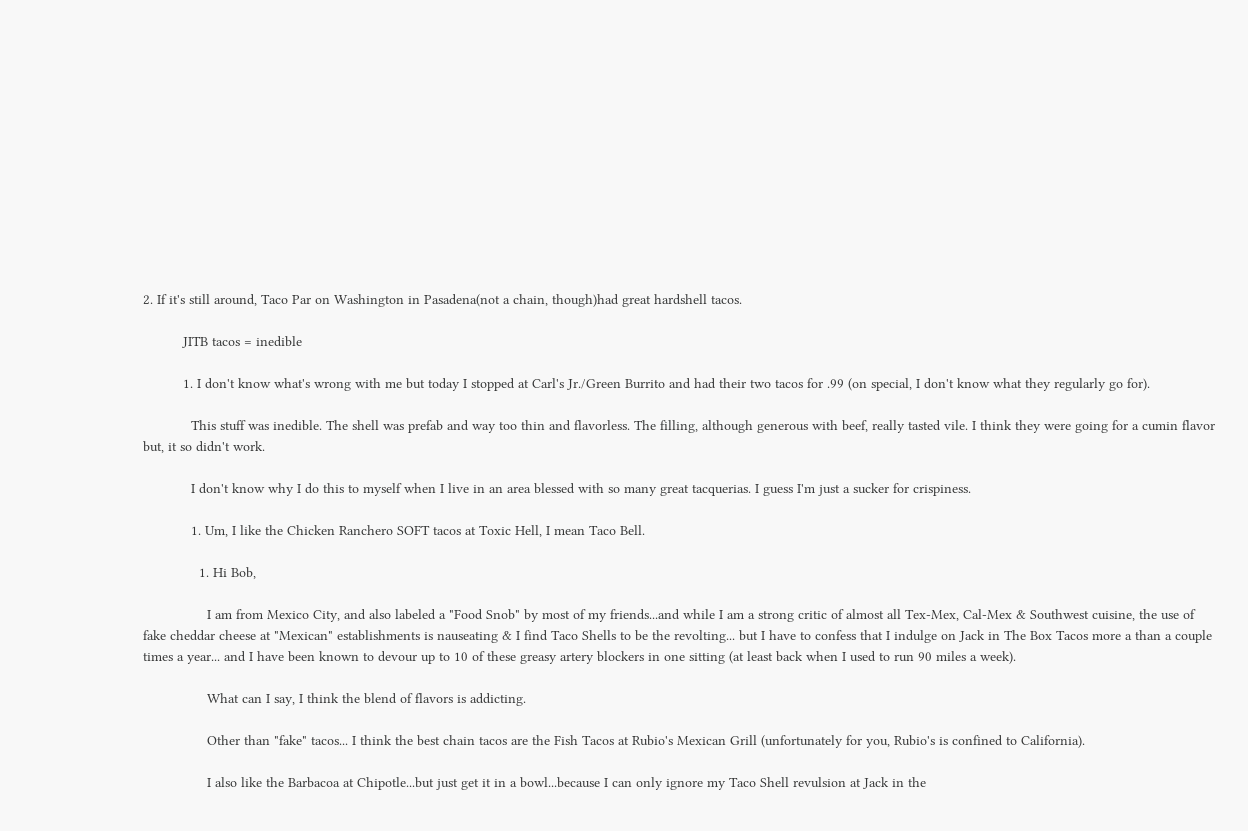2. If it's still around, Taco Par on Washington in Pasadena(not a chain, though)had great hardshell tacos.

          JITB tacos = inedible

          1. I don't know what's wrong with me but today I stopped at Carl's Jr./Green Burrito and had their two tacos for .99 (on special, I don't know what they regularly go for).

            This stuff was inedible. The shell was prefab and way too thin and flavorless. The filling, although generous with beef, really tasted vile. I think they were going for a cumin flavor but, it so didn't work.

            I don't know why I do this to myself when I live in an area blessed with so many great tacquerias. I guess I'm just a sucker for crispiness.

            1. Um, I like the Chicken Ranchero SOFT tacos at Toxic Hell, I mean Taco Bell.

              1. Hi Bob,

                I am from Mexico City, and also labeled a "Food Snob" by most of my friends...and while I am a strong critic of almost all Tex-Mex, Cal-Mex & Southwest cuisine, the use of fake cheddar cheese at "Mexican" establishments is nauseating & I find Taco Shells to be the revolting... but I have to confess that I indulge on Jack in The Box Tacos more a than a couple times a year... and I have been known to devour up to 10 of these greasy artery blockers in one sitting (at least back when I used to run 90 miles a week).

                What can I say, I think the blend of flavors is addicting.

                Other than "fake" tacos... I think the best chain tacos are the Fish Tacos at Rubio's Mexican Grill (unfortunately for you, Rubio's is confined to California).

                I also like the Barbacoa at Chipotle...but just get it in a bowl...because I can only ignore my Taco Shell revulsion at Jack in the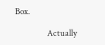Box.

                Actually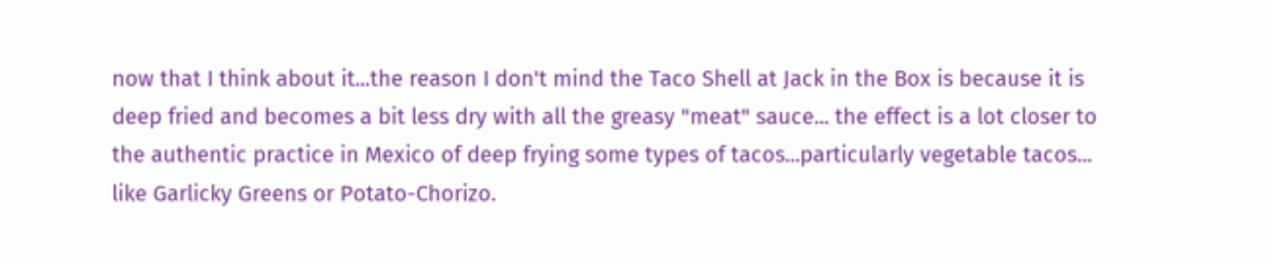now that I think about it...the reason I don't mind the Taco Shell at Jack in the Box is because it is deep fried and becomes a bit less dry with all the greasy "meat" sauce... the effect is a lot closer to the authentic practice in Mexico of deep frying some types of tacos...particularly vegetable tacos... like Garlicky Greens or Potato-Chorizo.